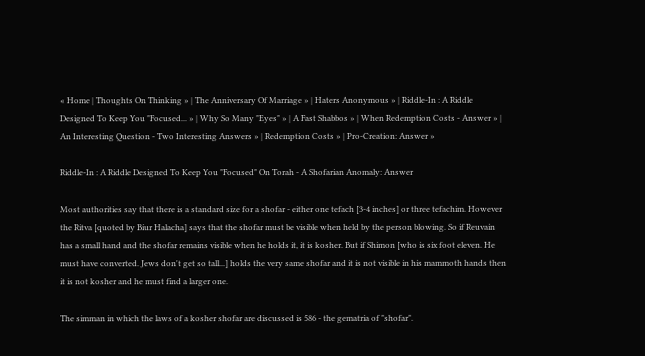« Home | Thoughts On Thinking » | The Anniversary Of Marriage » | Haters Anonymous » | Riddle-In : A Riddle Designed To Keep You "Focused... » | Why So Many "Eyes" » | A Fast Shabbos » | When Redemption Costs - Answer » | An Interesting Question - Two Interesting Answers » | Redemption Costs » | Pro-Creation: Answer »

Riddle-In : A Riddle Designed To Keep You "Focused" On Torah - A Shofarian Anomaly: Answer

Most authorities say that there is a standard size for a shofar - either one tefach [3-4 inches] or three tefachim. However the Ritva [quoted by Biur Halacha] says that the shofar must be visible when held by the person blowing. So if Reuvain has a small hand and the shofar remains visible when he holds it, it is kosher. But if Shimon [who is six foot eleven. He must have converted. Jews don't get so tall...] holds the very same shofar and it is not visible in his mammoth hands then it is not kosher and he must find a larger one.

The simman in which the laws of a kosher shofar are discussed is 586 - the gematria of "shofar".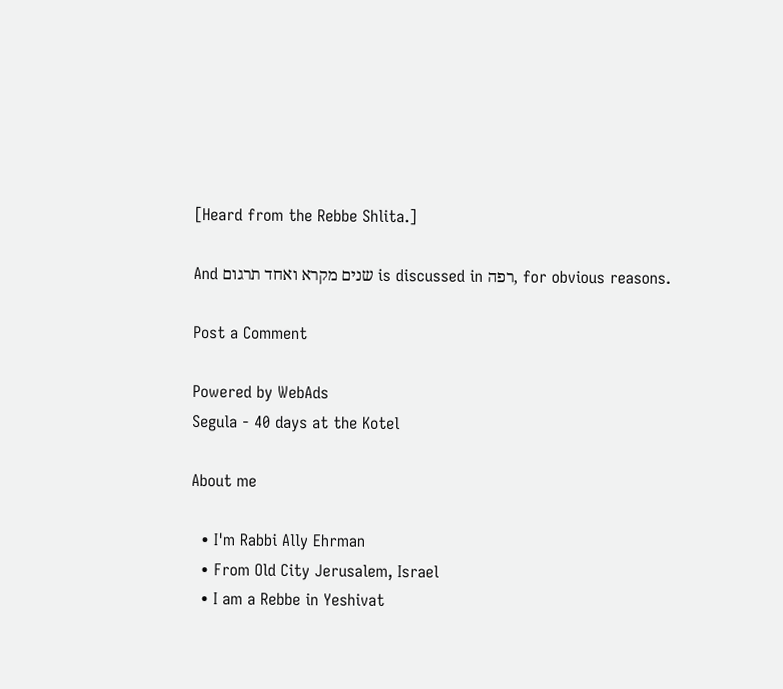[Heard from the Rebbe Shlita.]

And שנים מקרא ואחד תרגום is discussed in רפה, for obvious reasons.

Post a Comment

Powered by WebAds
Segula - 40 days at the Kotel

About me

  • I'm Rabbi Ally Ehrman
  • From Old City Jerusalem, Israel
  • I am a Rebbe in Yeshivat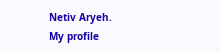Netiv Aryeh.
My profile